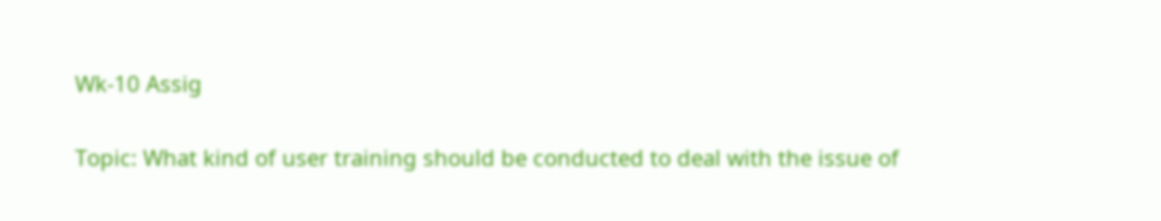Wk-10 Assig

Topic: What kind of user training should be conducted to deal with the issue of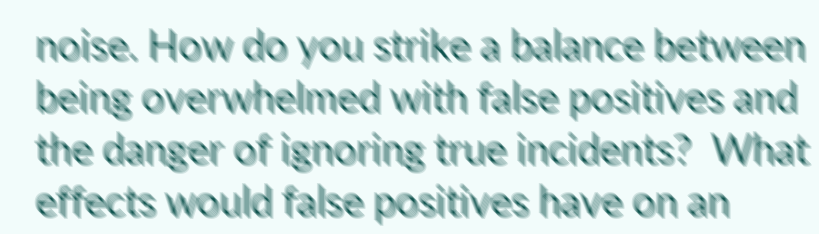noise. How do you strike a balance between being overwhelmed with false positives and the danger of ignoring true incidents?  What effects would false positives have on an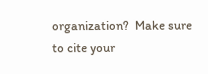organization?  Make sure to cite your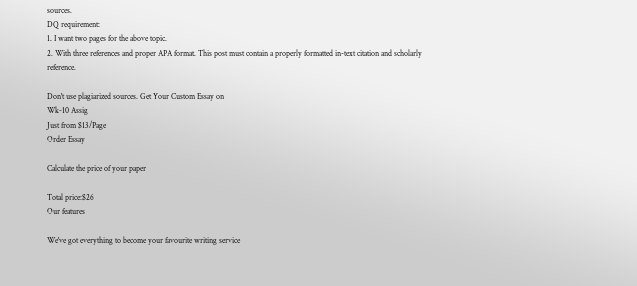sources.
DQ requirement:
1. I want two pages for the above topic.
2. With three references and proper APA format. This post must contain a properly formatted in-text citation and scholarly reference.

Don't use plagiarized sources. Get Your Custom Essay on
Wk-10 Assig
Just from $13/Page
Order Essay

Calculate the price of your paper

Total price:$26
Our features

We've got everything to become your favourite writing service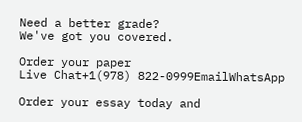Need a better grade?
We've got you covered.

Order your paper
Live Chat+1(978) 822-0999EmailWhatsApp

Order your essay today and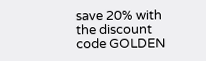save 20% with the discount code GOLDEN